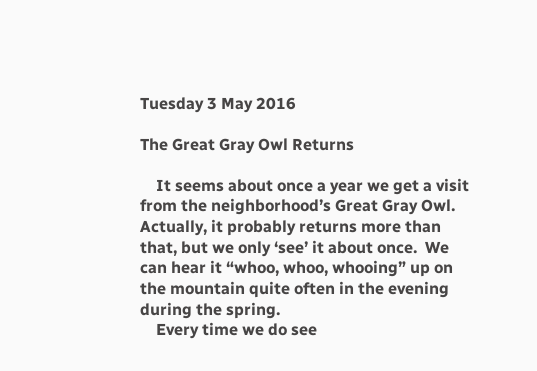Tuesday 3 May 2016

The Great Gray Owl Returns

    It seems about once a year we get a visit from the neighborhood’s Great Gray Owl.  Actually, it probably returns more than that, but we only ‘see’ it about once.  We can hear it “whoo, whoo, whooing” up on the mountain quite often in the evening during the spring.
    Every time we do see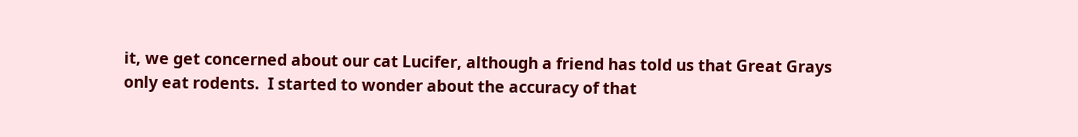it, we get concerned about our cat Lucifer, although a friend has told us that Great Grays only eat rodents.  I started to wonder about the accuracy of that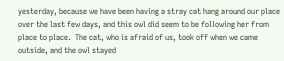yesterday, because we have been having a stray cat hang around our place over the last few days, and this owl did seem to be following her from place to place.  The cat, who is afraid of us, took off when we came outside, and the owl stayed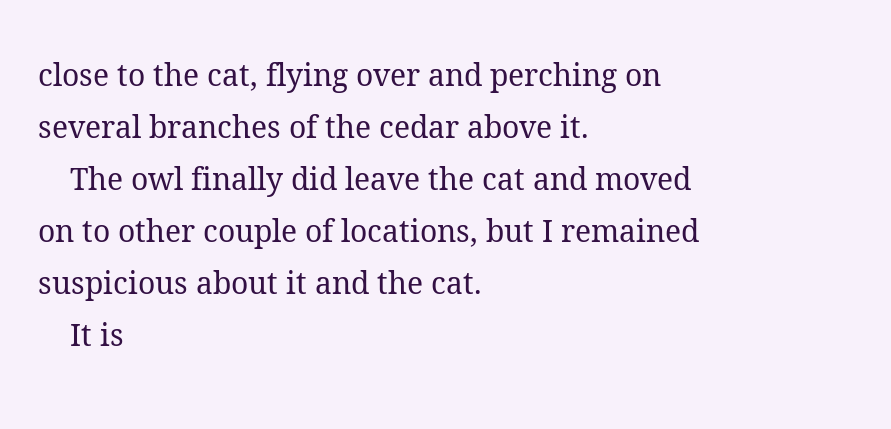close to the cat, flying over and perching on several branches of the cedar above it.
    The owl finally did leave the cat and moved on to other couple of locations, but I remained suspicious about it and the cat.
    It is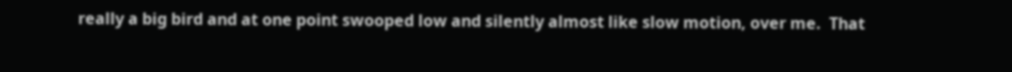really a big bird and at one point swooped low and silently almost like slow motion, over me.  That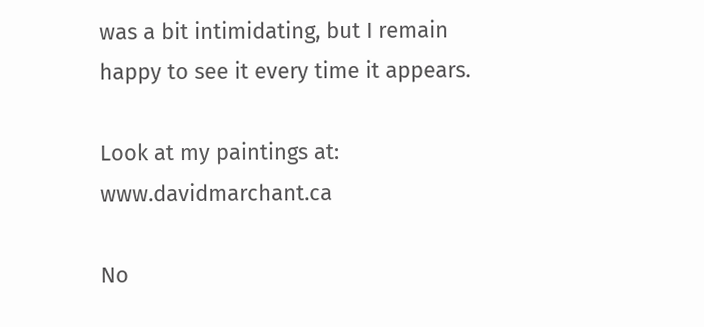was a bit intimidating, but I remain happy to see it every time it appears.

Look at my paintings at: www.davidmarchant.ca

No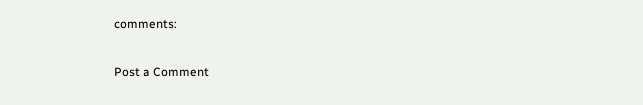comments:

Post a Comment